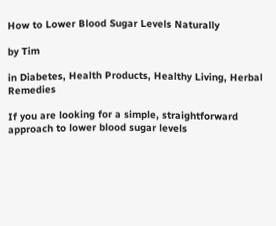How to Lower Blood Sugar Levels Naturally

by Tim

in Diabetes, Health Products, Healthy Living, Herbal Remedies

If you are looking for a simple, straightforward approach to lower blood sugar levels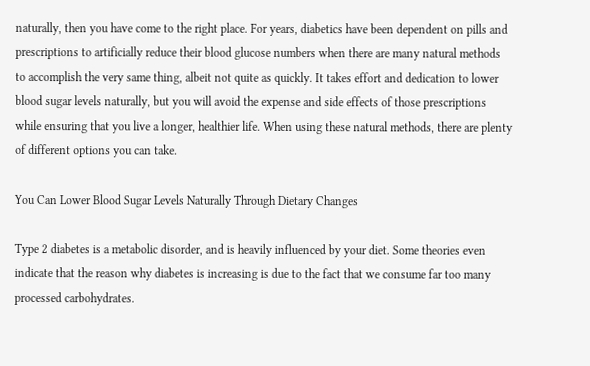naturally, then you have come to the right place. For years, diabetics have been dependent on pills and prescriptions to artificially reduce their blood glucose numbers when there are many natural methods to accomplish the very same thing, albeit not quite as quickly. It takes effort and dedication to lower blood sugar levels naturally, but you will avoid the expense and side effects of those prescriptions while ensuring that you live a longer, healthier life. When using these natural methods, there are plenty of different options you can take.

You Can Lower Blood Sugar Levels Naturally Through Dietary Changes

Type 2 diabetes is a metabolic disorder, and is heavily influenced by your diet. Some theories even indicate that the reason why diabetes is increasing is due to the fact that we consume far too many processed carbohydrates.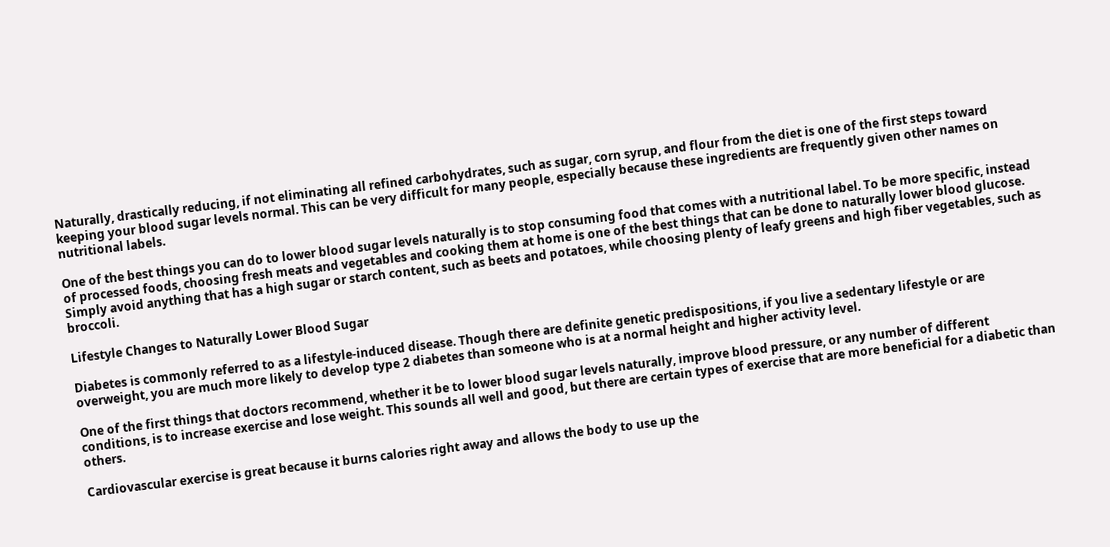Naturally, drastically reducing, if not eliminating all refined carbohydrates, such as sugar, corn syrup, and flour from the diet is one of the first steps toward keeping your blood sugar levels normal. This can be very difficult for many people, especially because these ingredients are frequently given other names on nutritional labels.

One of the best things you can do to lower blood sugar levels naturally is to stop consuming food that comes with a nutritional label. To be more specific, instead of processed foods, choosing fresh meats and vegetables and cooking them at home is one of the best things that can be done to naturally lower blood glucose. Simply avoid anything that has a high sugar or starch content, such as beets and potatoes, while choosing plenty of leafy greens and high fiber vegetables, such as broccoli.

Lifestyle Changes to Naturally Lower Blood Sugar

Diabetes is commonly referred to as a lifestyle-induced disease. Though there are definite genetic predispositions, if you live a sedentary lifestyle or are overweight, you are much more likely to develop type 2 diabetes than someone who is at a normal height and higher activity level.

One of the first things that doctors recommend, whether it be to lower blood sugar levels naturally, improve blood pressure, or any number of different conditions, is to increase exercise and lose weight. This sounds all well and good, but there are certain types of exercise that are more beneficial for a diabetic than others.

Cardiovascular exercise is great because it burns calories right away and allows the body to use up the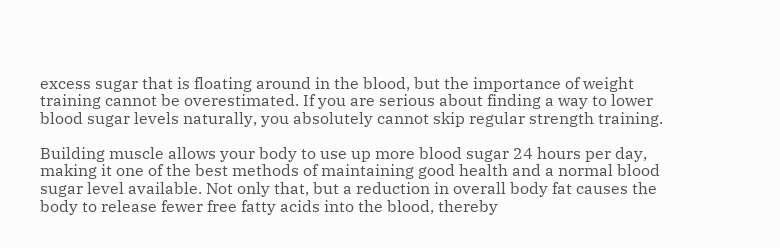excess sugar that is floating around in the blood, but the importance of weight training cannot be overestimated. If you are serious about finding a way to lower blood sugar levels naturally, you absolutely cannot skip regular strength training.

Building muscle allows your body to use up more blood sugar 24 hours per day, making it one of the best methods of maintaining good health and a normal blood sugar level available. Not only that, but a reduction in overall body fat causes the body to release fewer free fatty acids into the blood, thereby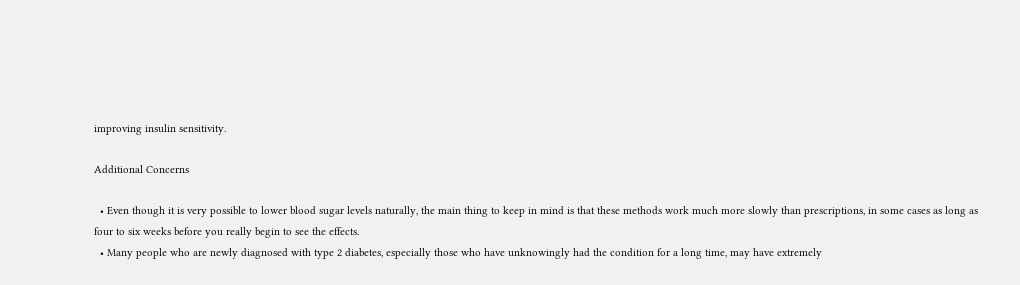improving insulin sensitivity.

Additional Concerns

  • Even though it is very possible to lower blood sugar levels naturally, the main thing to keep in mind is that these methods work much more slowly than prescriptions, in some cases as long as four to six weeks before you really begin to see the effects.
  • Many people who are newly diagnosed with type 2 diabetes, especially those who have unknowingly had the condition for a long time, may have extremely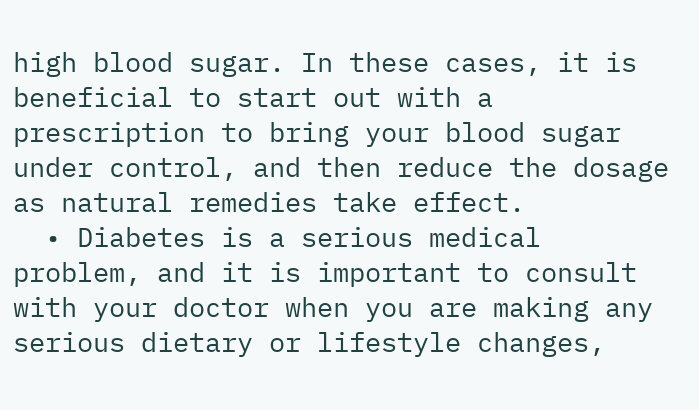high blood sugar. In these cases, it is beneficial to start out with a prescription to bring your blood sugar under control, and then reduce the dosage as natural remedies take effect.
  • Diabetes is a serious medical problem, and it is important to consult with your doctor when you are making any serious dietary or lifestyle changes,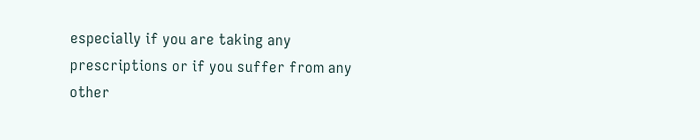especially if you are taking any prescriptions or if you suffer from any other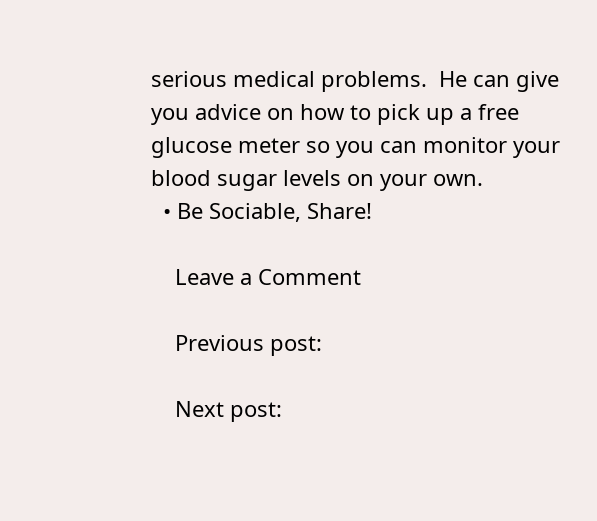serious medical problems.  He can give you advice on how to pick up a free glucose meter so you can monitor your blood sugar levels on your own.
  • Be Sociable, Share!

    Leave a Comment

    Previous post:

    Next post: